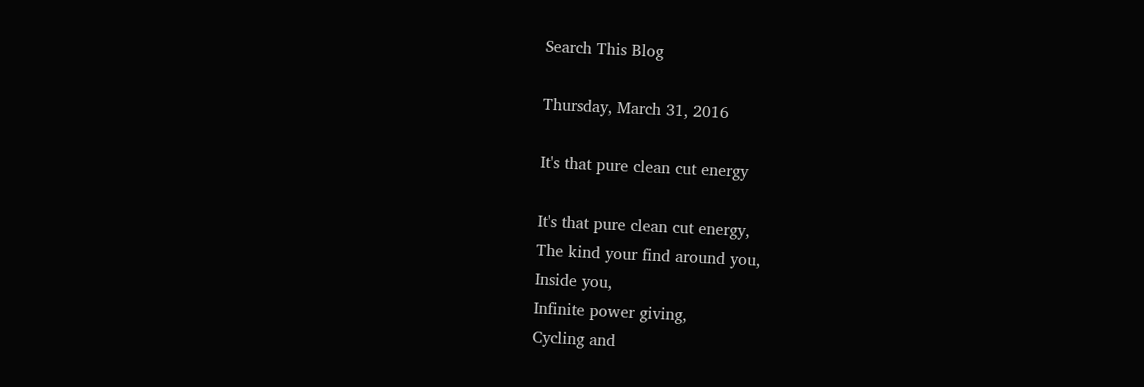Search This Blog

Thursday, March 31, 2016

It's that pure clean cut energy

It's that pure clean cut energy,
The kind your find around you,
Inside you,
Infinite power giving,
Cycling and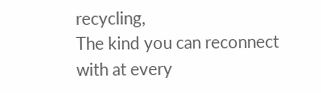recycling,
The kind you can reconnect with at every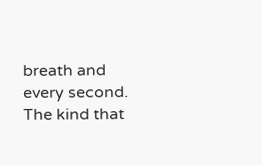breath and every second.
The kind that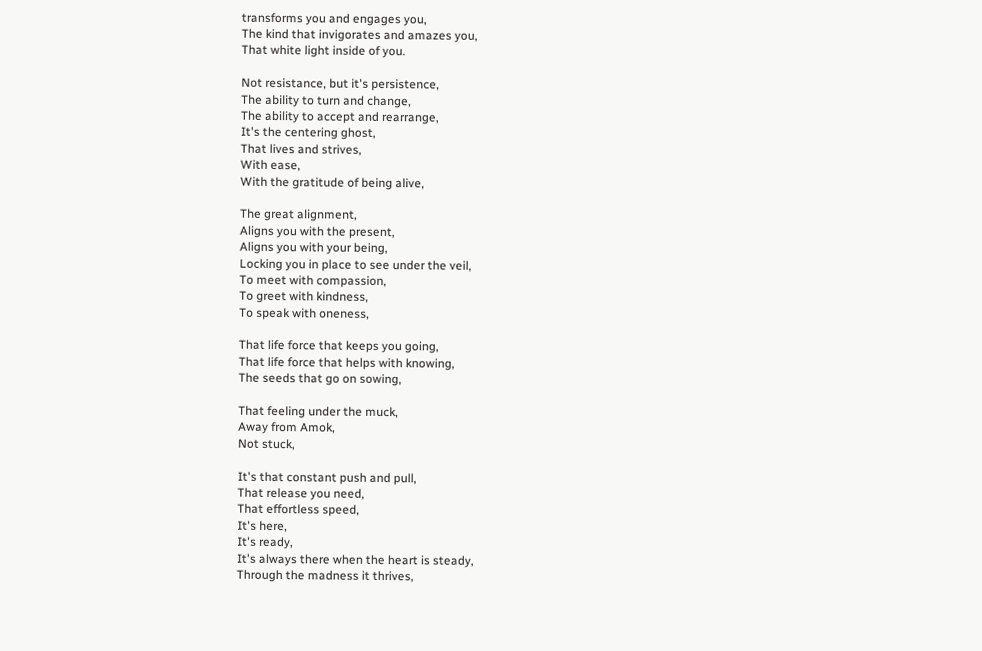transforms you and engages you,
The kind that invigorates and amazes you,
That white light inside of you.

Not resistance, but it's persistence,
The ability to turn and change,
The ability to accept and rearrange,
It's the centering ghost,
That lives and strives,
With ease,
With the gratitude of being alive,

The great alignment,
Aligns you with the present,
Aligns you with your being,
Locking you in place to see under the veil,
To meet with compassion,
To greet with kindness,
To speak with oneness,

That life force that keeps you going,
That life force that helps with knowing,
The seeds that go on sowing,

That feeling under the muck,
Away from Amok,
Not stuck,

It's that constant push and pull,
That release you need,
That effortless speed,
It's here,
It's ready,
It's always there when the heart is steady,
Through the madness it thrives,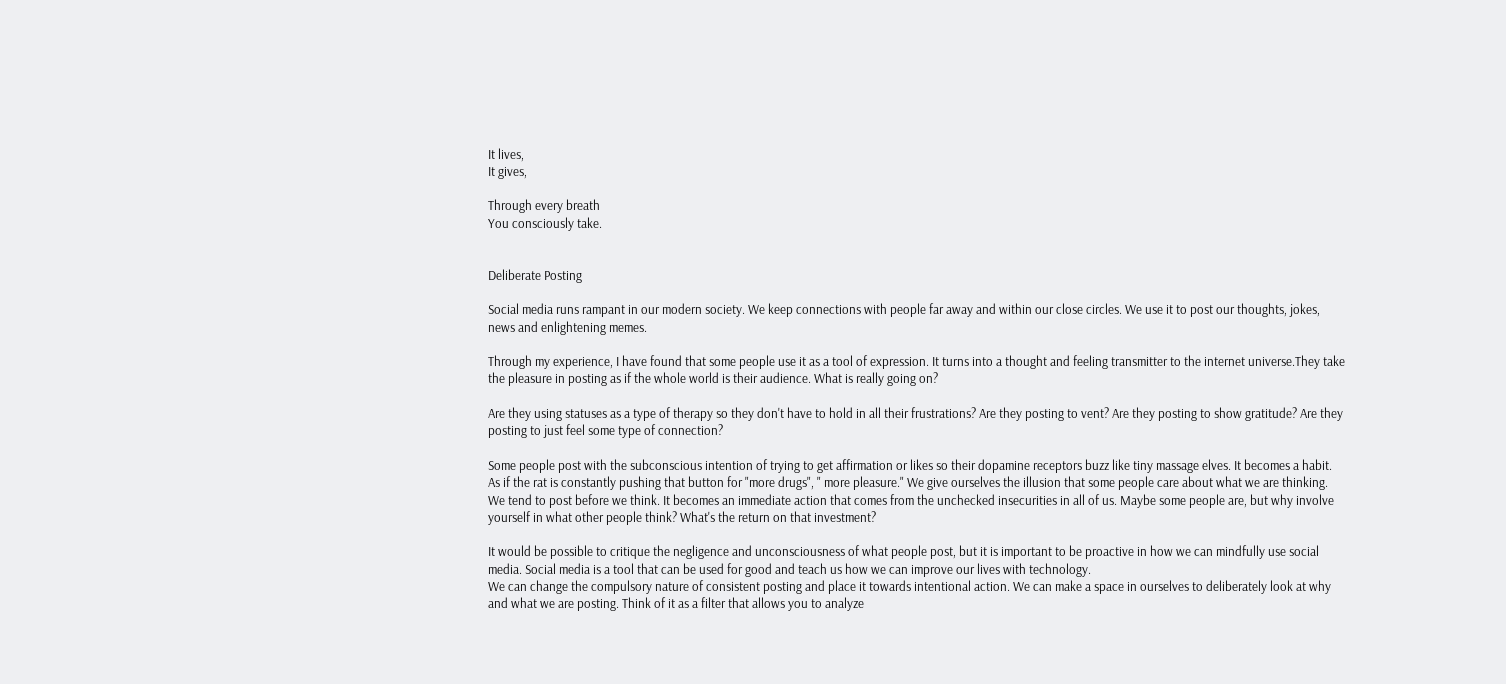It lives,
It gives,

Through every breath
You consciously take.


Deliberate Posting

Social media runs rampant in our modern society. We keep connections with people far away and within our close circles. We use it to post our thoughts, jokes, news and enlightening memes.

Through my experience, I have found that some people use it as a tool of expression. It turns into a thought and feeling transmitter to the internet universe.They take the pleasure in posting as if the whole world is their audience. What is really going on?

Are they using statuses as a type of therapy so they don't have to hold in all their frustrations? Are they posting to vent? Are they posting to show gratitude? Are they posting to just feel some type of connection?

Some people post with the subconscious intention of trying to get affirmation or likes so their dopamine receptors buzz like tiny massage elves. It becomes a habit. As if the rat is constantly pushing that button for "more drugs", " more pleasure." We give ourselves the illusion that some people care about what we are thinking. We tend to post before we think. It becomes an immediate action that comes from the unchecked insecurities in all of us. Maybe some people are, but why involve yourself in what other people think? What's the return on that investment?

It would be possible to critique the negligence and unconsciousness of what people post, but it is important to be proactive in how we can mindfully use social media. Social media is a tool that can be used for good and teach us how we can improve our lives with technology.
We can change the compulsory nature of consistent posting and place it towards intentional action. We can make a space in ourselves to deliberately look at why and what we are posting. Think of it as a filter that allows you to analyze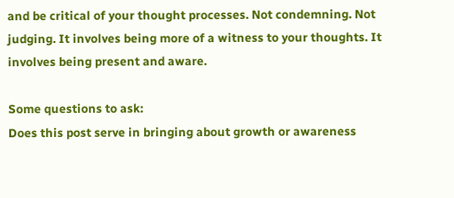and be critical of your thought processes. Not condemning. Not judging. It involves being more of a witness to your thoughts. It involves being present and aware.

Some questions to ask:
Does this post serve in bringing about growth or awareness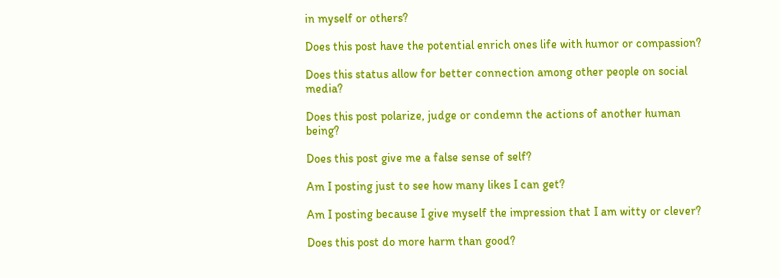in myself or others?

Does this post have the potential enrich ones life with humor or compassion?

Does this status allow for better connection among other people on social media?

Does this post polarize, judge or condemn the actions of another human being?

Does this post give me a false sense of self?

Am I posting just to see how many likes I can get?

Am I posting because I give myself the impression that I am witty or clever?

Does this post do more harm than good?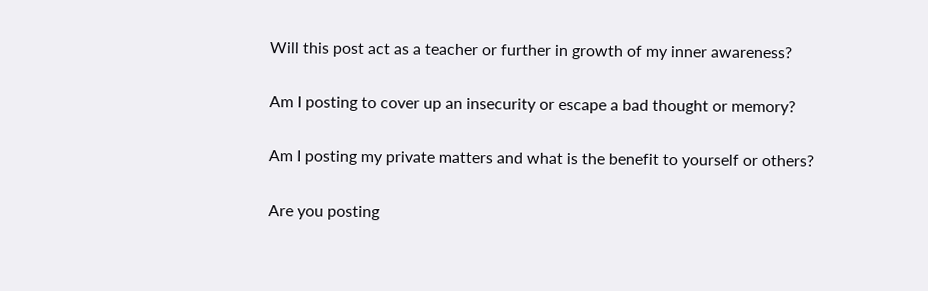Will this post act as a teacher or further in growth of my inner awareness?

Am I posting to cover up an insecurity or escape a bad thought or memory?

Am I posting my private matters and what is the benefit to yourself or others?

Are you posting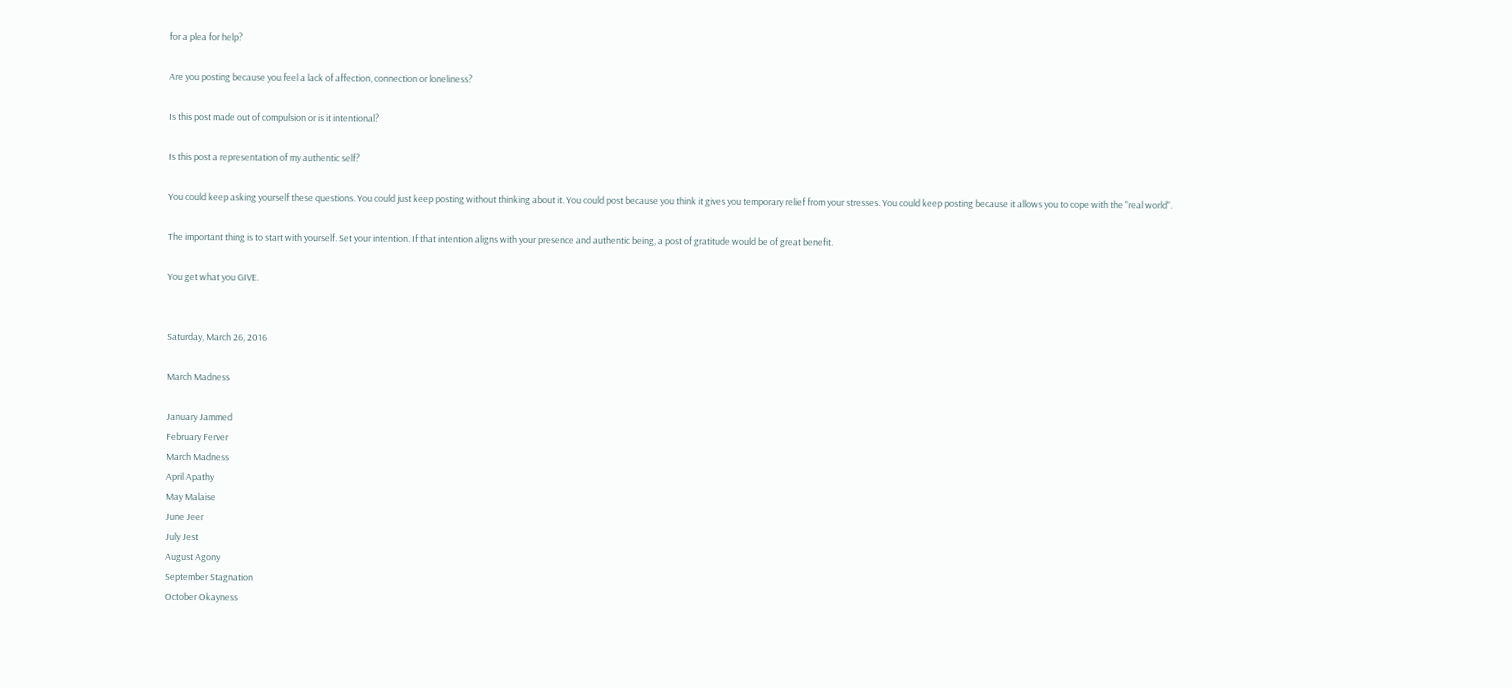for a plea for help?

Are you posting because you feel a lack of affection, connection or loneliness?

Is this post made out of compulsion or is it intentional?

Is this post a representation of my authentic self?

You could keep asking yourself these questions. You could just keep posting without thinking about it. You could post because you think it gives you temporary relief from your stresses. You could keep posting because it allows you to cope with the "real world".

The important thing is to start with yourself. Set your intention. If that intention aligns with your presence and authentic being, a post of gratitude would be of great benefit.

You get what you GIVE.


Saturday, March 26, 2016

March Madness

January Jammed
February Ferver
March Madness
April Apathy
May Malaise
June Jeer
July Jest
August Agony
September Stagnation
October Okayness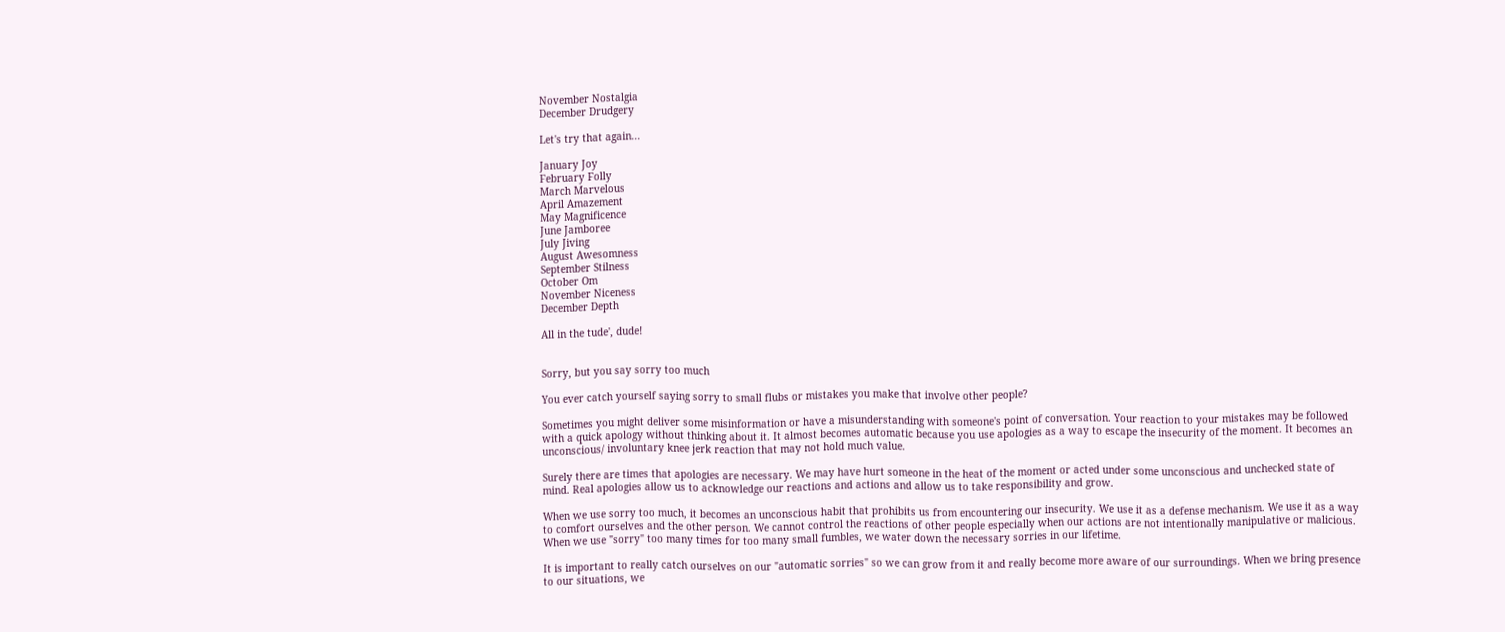November Nostalgia
December Drudgery

Let's try that again...

January Joy
February Folly
March Marvelous
April Amazement
May Magnificence
June Jamboree
July Jiving
August Awesomness
September Stilness
October Om
November Niceness
December Depth

All in the tude', dude!


Sorry, but you say sorry too much

You ever catch yourself saying sorry to small flubs or mistakes you make that involve other people?

Sometimes you might deliver some misinformation or have a misunderstanding with someone's point of conversation. Your reaction to your mistakes may be followed with a quick apology without thinking about it. It almost becomes automatic because you use apologies as a way to escape the insecurity of the moment. It becomes an unconscious/ involuntary knee jerk reaction that may not hold much value.

Surely there are times that apologies are necessary. We may have hurt someone in the heat of the moment or acted under some unconscious and unchecked state of mind. Real apologies allow us to acknowledge our reactions and actions and allow us to take responsibility and grow.

When we use sorry too much, it becomes an unconscious habit that prohibits us from encountering our insecurity. We use it as a defense mechanism. We use it as a way to comfort ourselves and the other person. We cannot control the reactions of other people especially when our actions are not intentionally manipulative or malicious. When we use "sorry" too many times for too many small fumbles, we water down the necessary sorries in our lifetime.

It is important to really catch ourselves on our "automatic sorries" so we can grow from it and really become more aware of our surroundings. When we bring presence to our situations, we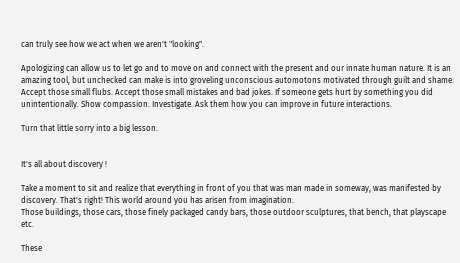can truly see how we act when we aren't "looking".

Apologizing can allow us to let go and to move on and connect with the present and our innate human nature. It is an amazing tool, but unchecked can make is into groveling unconscious automotons motivated through guilt and shame. Accept those small flubs. Accept those small mistakes and bad jokes. If someone gets hurt by something you did unintentionally. Show compassion. Investigate. Ask them how you can improve in future interactions.

Turn that little sorry into a big lesson.


It's all about discovery !

Take a moment to sit and realize that everything in front of you that was man made in someway, was manifested by discovery. That's right! This world around you has arisen from imagination.
Those buildings, those cars, those finely packaged candy bars, those outdoor sculptures, that bench, that playscape etc.

These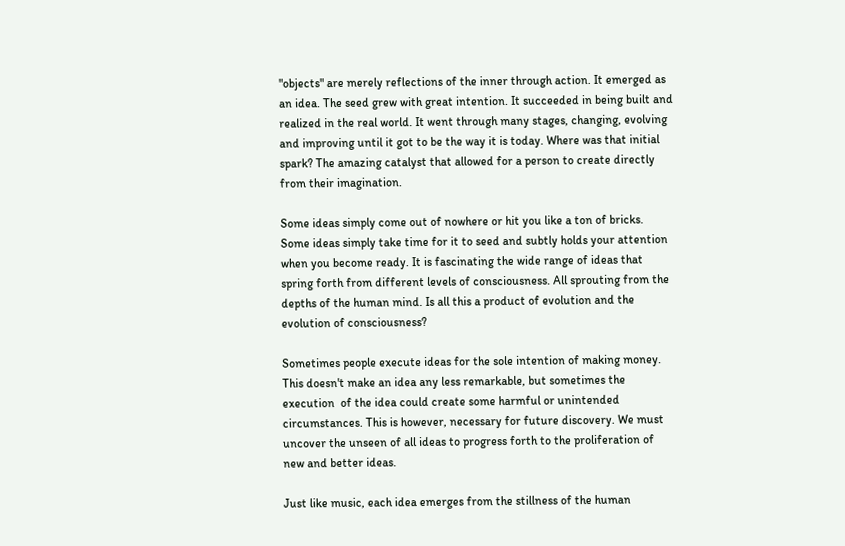"objects" are merely reflections of the inner through action. It emerged as an idea. The seed grew with great intention. It succeeded in being built and realized in the real world. It went through many stages, changing, evolving and improving until it got to be the way it is today. Where was that initial spark? The amazing catalyst that allowed for a person to create directly from their imagination.

Some ideas simply come out of nowhere or hit you like a ton of bricks. Some ideas simply take time for it to seed and subtly holds your attention when you become ready. It is fascinating the wide range of ideas that spring forth from different levels of consciousness. All sprouting from the depths of the human mind. Is all this a product of evolution and the evolution of consciousness?

Sometimes people execute ideas for the sole intention of making money. This doesn't make an idea any less remarkable, but sometimes the execution  of the idea could create some harmful or unintended circumstances. This is however, necessary for future discovery. We must uncover the unseen of all ideas to progress forth to the proliferation of new and better ideas.

Just like music, each idea emerges from the stillness of the human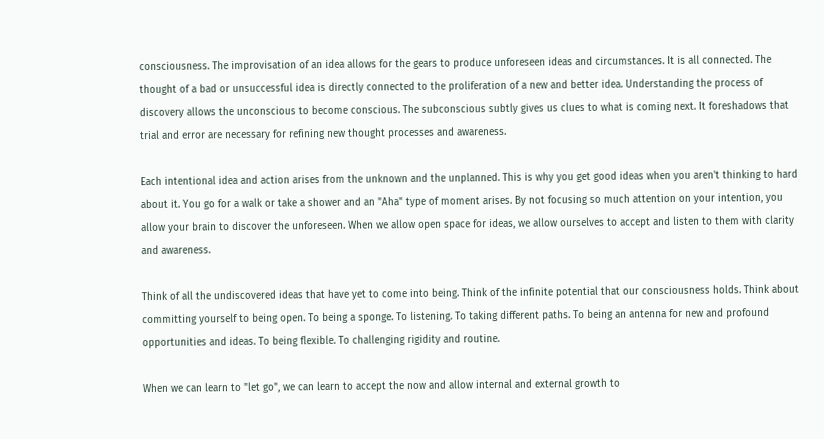consciousness. The improvisation of an idea allows for the gears to produce unforeseen ideas and circumstances. It is all connected. The thought of a bad or unsuccessful idea is directly connected to the proliferation of a new and better idea. Understanding the process of discovery allows the unconscious to become conscious. The subconscious subtly gives us clues to what is coming next. It foreshadows that trial and error are necessary for refining new thought processes and awareness.

Each intentional idea and action arises from the unknown and the unplanned. This is why you get good ideas when you aren't thinking to hard about it. You go for a walk or take a shower and an "Aha" type of moment arises. By not focusing so much attention on your intention, you allow your brain to discover the unforeseen. When we allow open space for ideas, we allow ourselves to accept and listen to them with clarity and awareness.

Think of all the undiscovered ideas that have yet to come into being. Think of the infinite potential that our consciousness holds. Think about committing yourself to being open. To being a sponge. To listening. To taking different paths. To being an antenna for new and profound opportunities and ideas. To being flexible. To challenging rigidity and routine.

When we can learn to "let go", we can learn to accept the now and allow internal and external growth to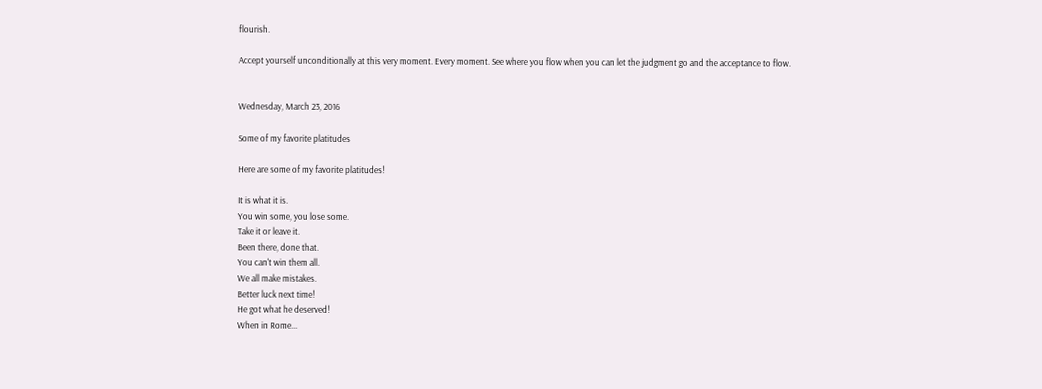flourish.

Accept yourself unconditionally at this very moment. Every moment. See where you flow when you can let the judgment go and the acceptance to flow.


Wednesday, March 23, 2016

Some of my favorite platitudes

Here are some of my favorite platitudes!

It is what it is.
You win some, you lose some.
Take it or leave it.
Been there, done that.
You can't win them all.
We all make mistakes.
Better luck next time!
He got what he deserved!
When in Rome...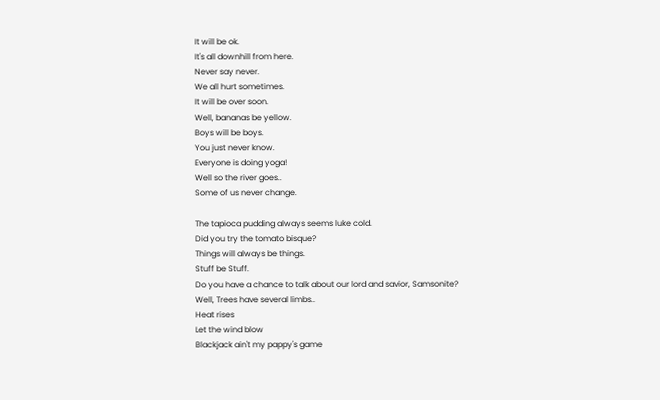It will be ok.
It's all downhill from here.
Never say never.
We all hurt sometimes.
It will be over soon.
Well, bananas be yellow.
Boys will be boys.
You just never know.
Everyone is doing yoga!
Well so the river goes..
Some of us never change.

The tapioca pudding always seems luke cold.
Did you try the tomato bisque?
Things will always be things.
Stuff be Stuff.
Do you have a chance to talk about our lord and savior, Samsonite?
Well, Trees have several limbs..
Heat rises
Let the wind blow
Blackjack ain't my pappy's game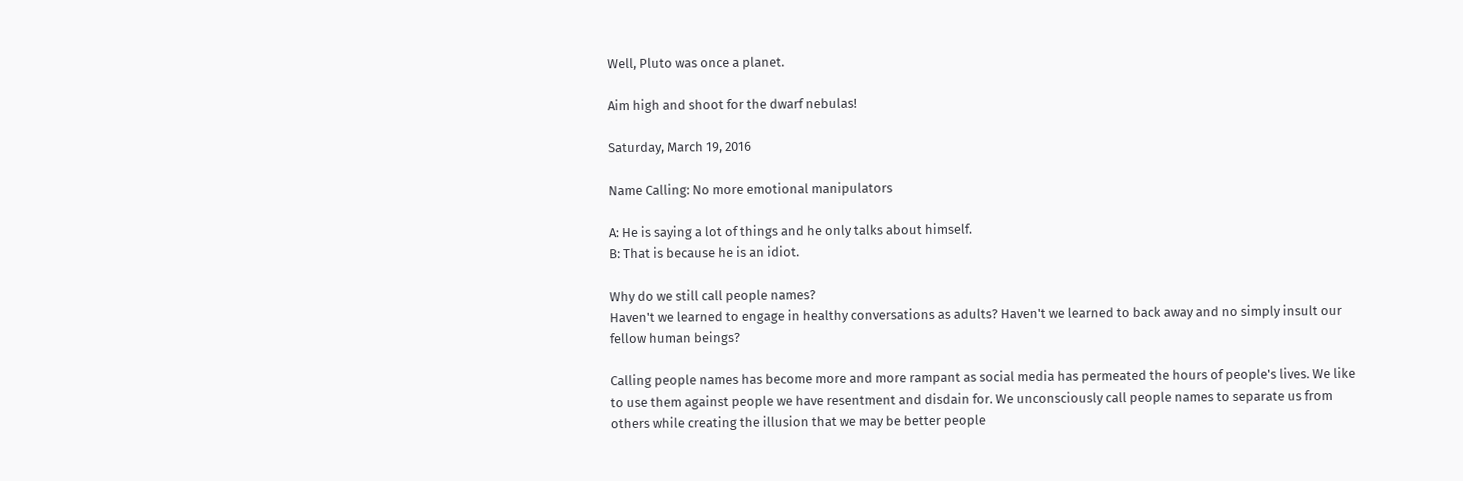Well, Pluto was once a planet.

Aim high and shoot for the dwarf nebulas!

Saturday, March 19, 2016

Name Calling: No more emotional manipulators

A: He is saying a lot of things and he only talks about himself.
B: That is because he is an idiot.

Why do we still call people names?
Haven't we learned to engage in healthy conversations as adults? Haven't we learned to back away and no simply insult our fellow human beings?

Calling people names has become more and more rampant as social media has permeated the hours of people's lives. We like to use them against people we have resentment and disdain for. We unconsciously call people names to separate us from others while creating the illusion that we may be better people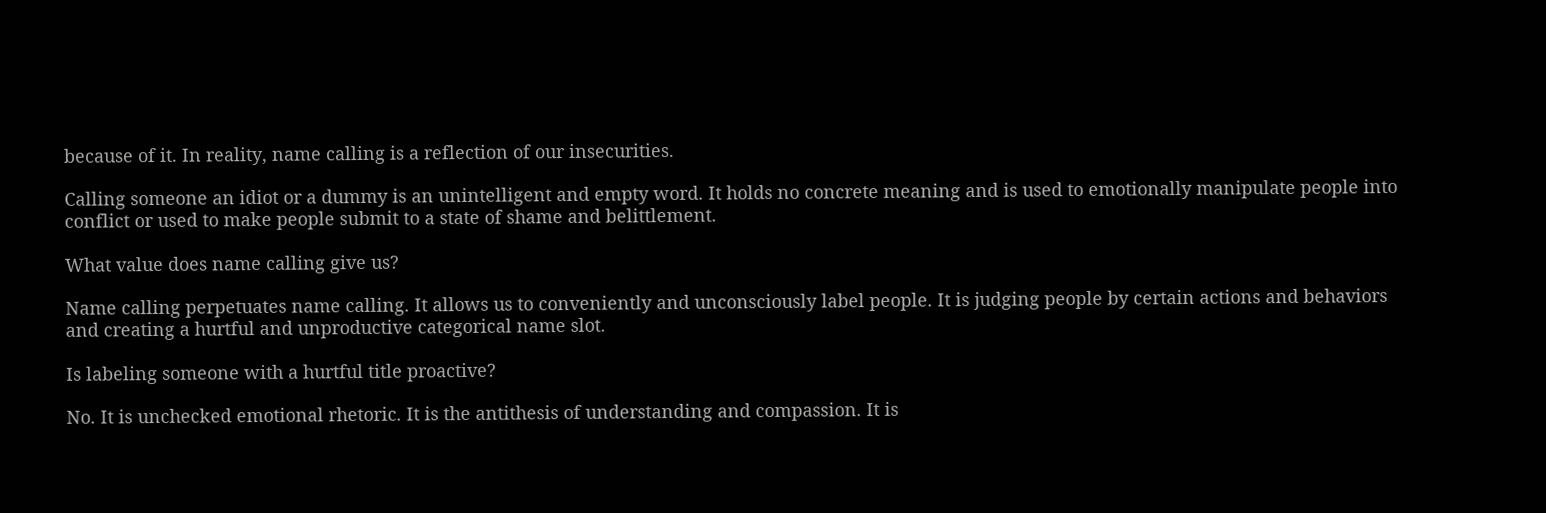because of it. In reality, name calling is a reflection of our insecurities.

Calling someone an idiot or a dummy is an unintelligent and empty word. It holds no concrete meaning and is used to emotionally manipulate people into conflict or used to make people submit to a state of shame and belittlement.

What value does name calling give us?

Name calling perpetuates name calling. It allows us to conveniently and unconsciously label people. It is judging people by certain actions and behaviors and creating a hurtful and unproductive categorical name slot.

Is labeling someone with a hurtful title proactive?

No. It is unchecked emotional rhetoric. It is the antithesis of understanding and compassion. It is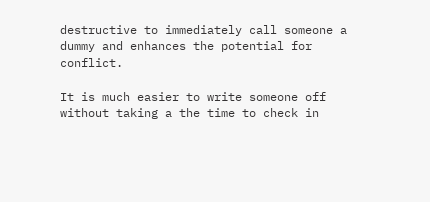destructive to immediately call someone a dummy and enhances the potential for conflict.

It is much easier to write someone off without taking a the time to check in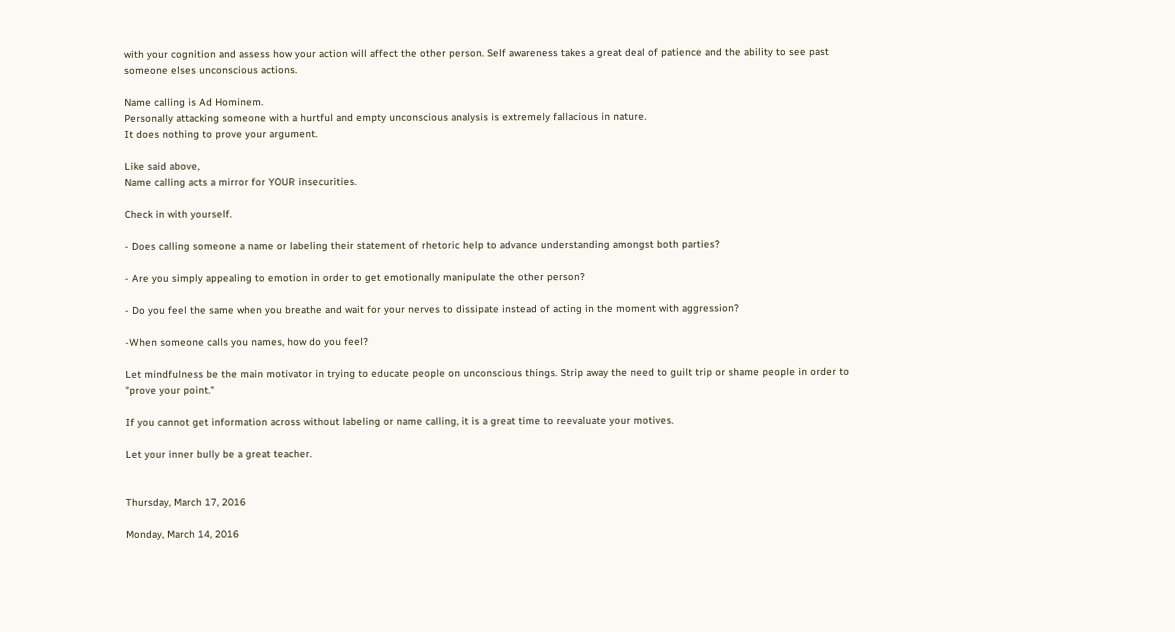with your cognition and assess how your action will affect the other person. Self awareness takes a great deal of patience and the ability to see past someone elses unconscious actions.

Name calling is Ad Hominem.
Personally attacking someone with a hurtful and empty unconscious analysis is extremely fallacious in nature.
It does nothing to prove your argument.

Like said above,
Name calling acts a mirror for YOUR insecurities.

Check in with yourself.

- Does calling someone a name or labeling their statement of rhetoric help to advance understanding amongst both parties?

- Are you simply appealing to emotion in order to get emotionally manipulate the other person?

- Do you feel the same when you breathe and wait for your nerves to dissipate instead of acting in the moment with aggression?

-When someone calls you names, how do you feel?

Let mindfulness be the main motivator in trying to educate people on unconscious things. Strip away the need to guilt trip or shame people in order to "prove your point."

If you cannot get information across without labeling or name calling, it is a great time to reevaluate your motives.

Let your inner bully be a great teacher.


Thursday, March 17, 2016

Monday, March 14, 2016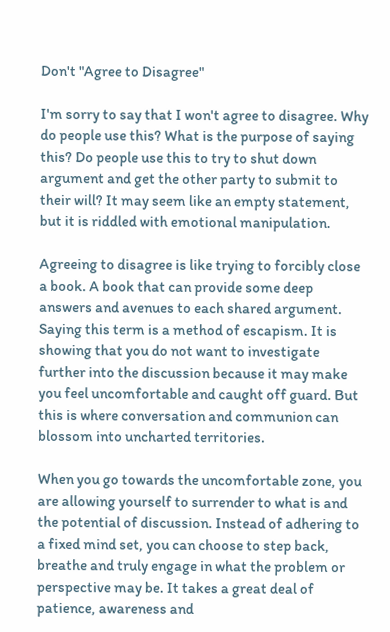Don't "Agree to Disagree"

I'm sorry to say that I won't agree to disagree. Why do people use this? What is the purpose of saying this? Do people use this to try to shut down argument and get the other party to submit to their will? It may seem like an empty statement, but it is riddled with emotional manipulation.

Agreeing to disagree is like trying to forcibly close a book. A book that can provide some deep answers and avenues to each shared argument. Saying this term is a method of escapism. It is showing that you do not want to investigate further into the discussion because it may make you feel uncomfortable and caught off guard. But this is where conversation and communion can blossom into uncharted territories.

When you go towards the uncomfortable zone, you are allowing yourself to surrender to what is and the potential of discussion. Instead of adhering to a fixed mind set, you can choose to step back, breathe and truly engage in what the problem or perspective may be. It takes a great deal of patience, awareness and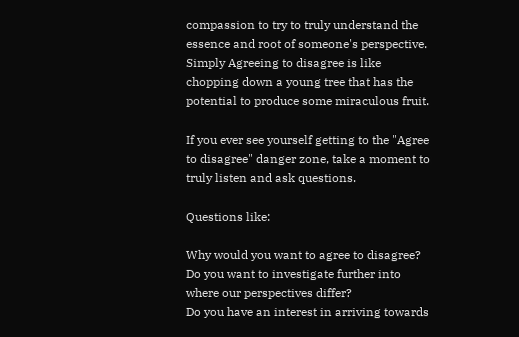compassion to try to truly understand the essence and root of someone's perspective. Simply Agreeing to disagree is like chopping down a young tree that has the potential to produce some miraculous fruit.

If you ever see yourself getting to the "Agree to disagree" danger zone, take a moment to truly listen and ask questions.

Questions like:

Why would you want to agree to disagree?
Do you want to investigate further into where our perspectives differ?
Do you have an interest in arriving towards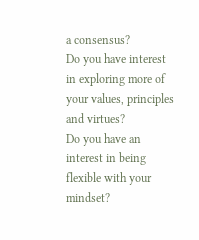a consensus?
Do you have interest in exploring more of your values, principles and virtues?
Do you have an interest in being flexible with your mindset?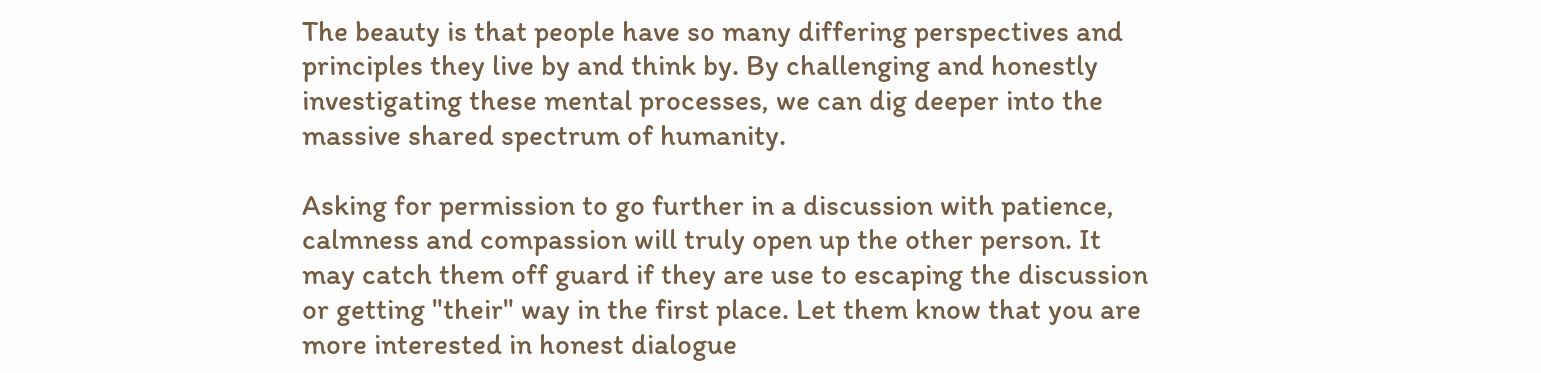The beauty is that people have so many differing perspectives and principles they live by and think by. By challenging and honestly investigating these mental processes, we can dig deeper into the massive shared spectrum of humanity.

Asking for permission to go further in a discussion with patience, calmness and compassion will truly open up the other person. It may catch them off guard if they are use to escaping the discussion or getting "their" way in the first place. Let them know that you are more interested in honest dialogue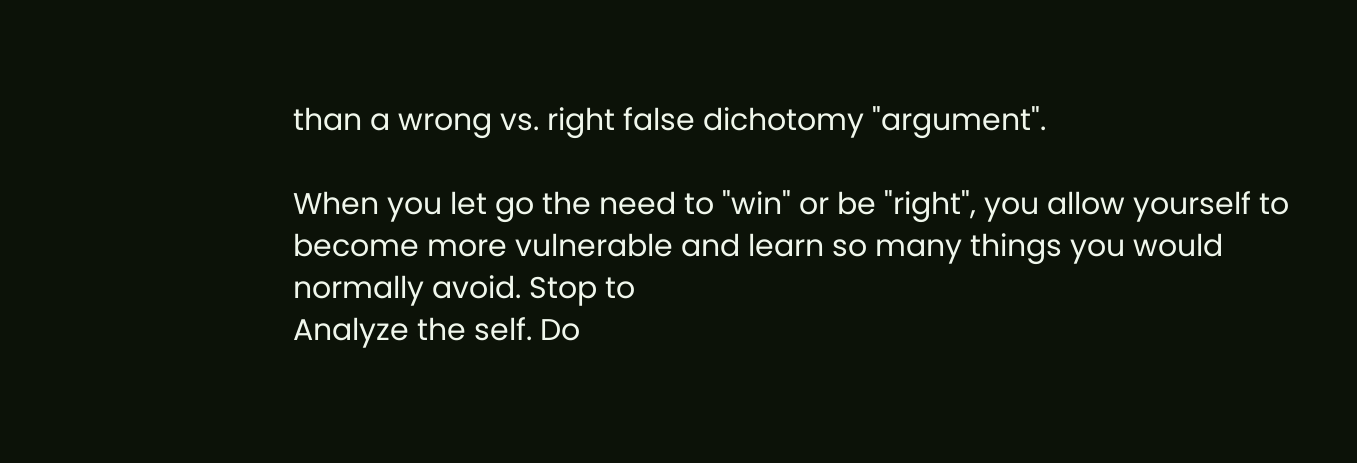than a wrong vs. right false dichotomy "argument".

When you let go the need to "win" or be "right", you allow yourself to become more vulnerable and learn so many things you would normally avoid. Stop to
Analyze the self. Do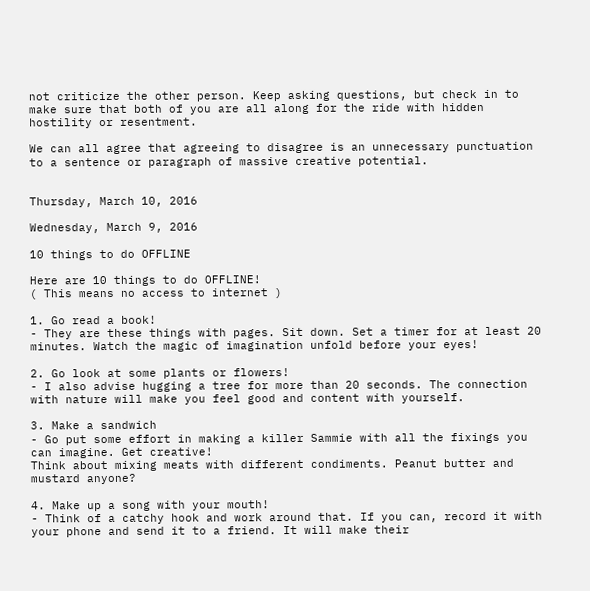not criticize the other person. Keep asking questions, but check in to make sure that both of you are all along for the ride with hidden hostility or resentment.

We can all agree that agreeing to disagree is an unnecessary punctuation to a sentence or paragraph of massive creative potential.


Thursday, March 10, 2016

Wednesday, March 9, 2016

10 things to do OFFLINE

Here are 10 things to do OFFLINE!
( This means no access to internet )

1. Go read a book!
- They are these things with pages. Sit down. Set a timer for at least 20 minutes. Watch the magic of imagination unfold before your eyes!

2. Go look at some plants or flowers!
- I also advise hugging a tree for more than 20 seconds. The connection with nature will make you feel good and content with yourself.

3. Make a sandwich
- Go put some effort in making a killer Sammie with all the fixings you can imagine. Get creative!
Think about mixing meats with different condiments. Peanut butter and mustard anyone?

4. Make up a song with your mouth!
- Think of a catchy hook and work around that. If you can, record it with your phone and send it to a friend. It will make their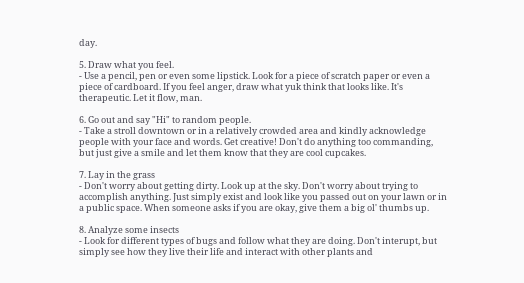day.

5. Draw what you feel.
- Use a pencil, pen or even some lipstick. Look for a piece of scratch paper or even a piece of cardboard. If you feel anger, draw what yuk think that looks like. It's therapeutic. Let it flow, man.

6. Go out and say "Hi" to random people.
- Take a stroll downtown or in a relatively crowded area and kindly acknowledge people with your face and words. Get creative! Don't do anything too commanding, but just give a smile and let them know that they are cool cupcakes.

7. Lay in the grass
- Don't worry about getting dirty. Look up at the sky. Don't worry about trying to accomplish anything. Just simply exist and look like you passed out on your lawn or in a public space. When someone asks if you are okay, give them a big ol' thumbs up.

8. Analyze some insects
- Look for different types of bugs and follow what they are doing. Don't interupt, but simply see how they live their life and interact with other plants and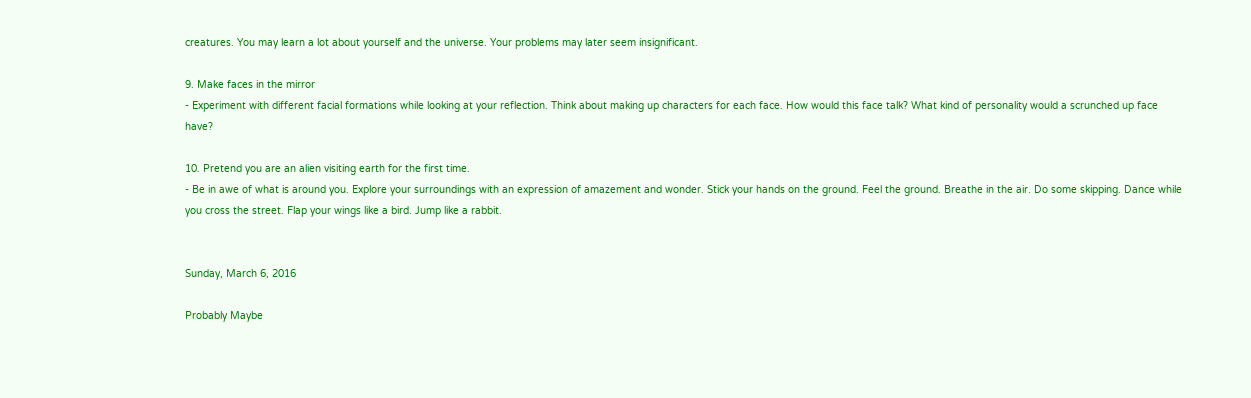creatures. You may learn a lot about yourself and the universe. Your problems may later seem insignificant.

9. Make faces in the mirror
- Experiment with different facial formations while looking at your reflection. Think about making up characters for each face. How would this face talk? What kind of personality would a scrunched up face have?

10. Pretend you are an alien visiting earth for the first time.
- Be in awe of what is around you. Explore your surroundings with an expression of amazement and wonder. Stick your hands on the ground. Feel the ground. Breathe in the air. Do some skipping. Dance while you cross the street. Flap your wings like a bird. Jump like a rabbit.


Sunday, March 6, 2016

Probably Maybe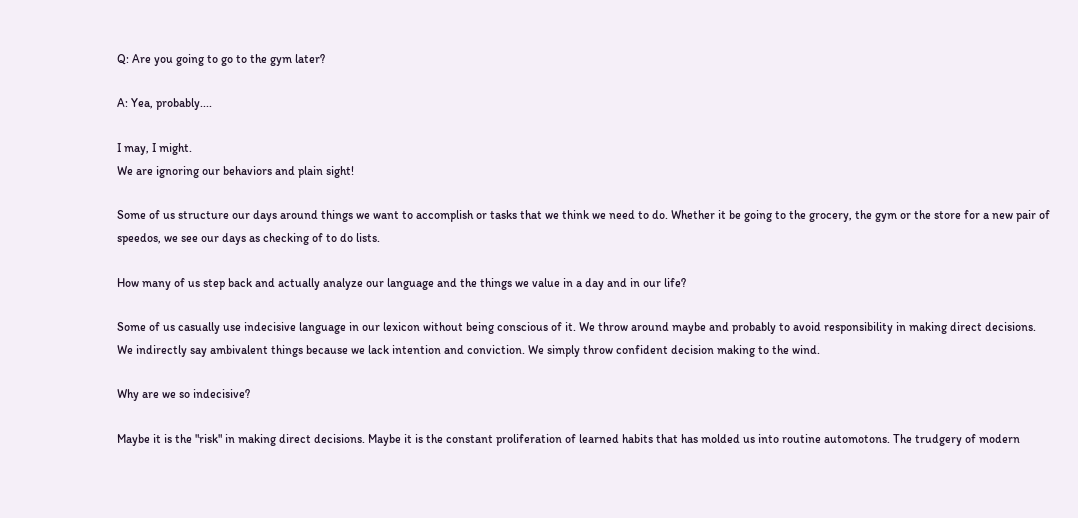Q: Are you going to go to the gym later?

A: Yea, probably....

I may, I might.
We are ignoring our behaviors and plain sight!

Some of us structure our days around things we want to accomplish or tasks that we think we need to do. Whether it be going to the grocery, the gym or the store for a new pair of speedos, we see our days as checking of to do lists.

How many of us step back and actually analyze our language and the things we value in a day and in our life?

Some of us casually use indecisive language in our lexicon without being conscious of it. We throw around maybe and probably to avoid responsibility in making direct decisions. We indirectly say ambivalent things because we lack intention and conviction. We simply throw confident decision making to the wind.

Why are we so indecisive?

Maybe it is the "risk" in making direct decisions. Maybe it is the constant proliferation of learned habits that has molded us into routine automotons. The trudgery of modern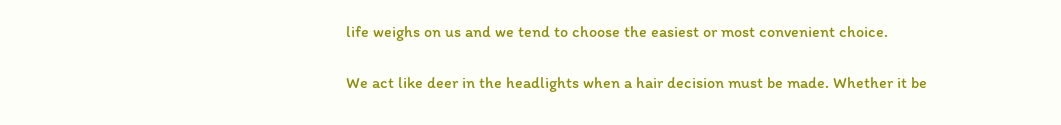life weighs on us and we tend to choose the easiest or most convenient choice.

We act like deer in the headlights when a hair decision must be made. Whether it be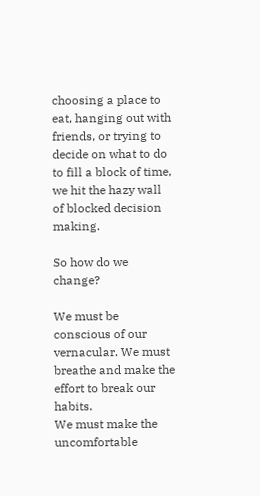choosing a place to eat, hanging out with friends, or trying to decide on what to do to fill a block of time, we hit the hazy wall of blocked decision making.

So how do we change?

We must be conscious of our vernacular. We must breathe and make the effort to break our habits.
We must make the uncomfortable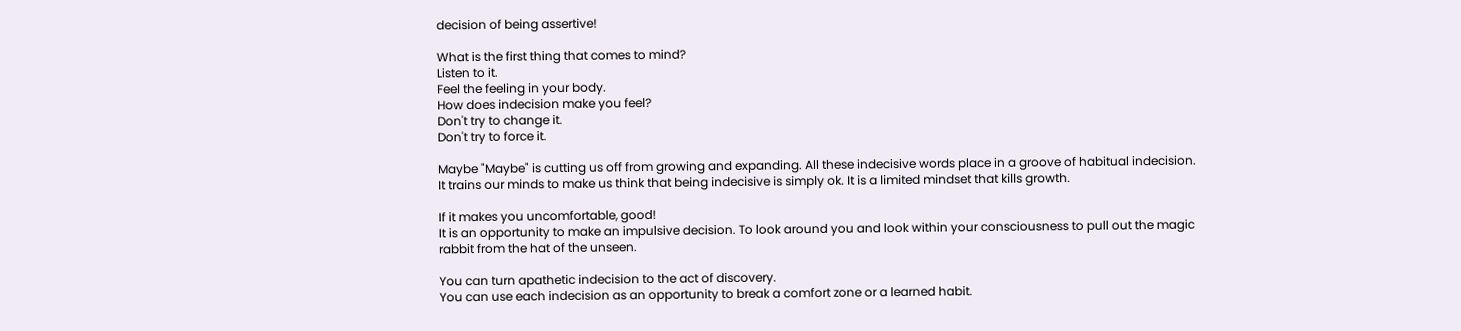decision of being assertive!

What is the first thing that comes to mind?
Listen to it.
Feel the feeling in your body.
How does indecision make you feel?
Don't try to change it.
Don't try to force it.

Maybe "Maybe" is cutting us off from growing and expanding. All these indecisive words place in a groove of habitual indecision. It trains our minds to make us think that being indecisive is simply ok. It is a limited mindset that kills growth.

If it makes you uncomfortable, good!
It is an opportunity to make an impulsive decision. To look around you and look within your consciousness to pull out the magic rabbit from the hat of the unseen.

You can turn apathetic indecision to the act of discovery.
You can use each indecision as an opportunity to break a comfort zone or a learned habit.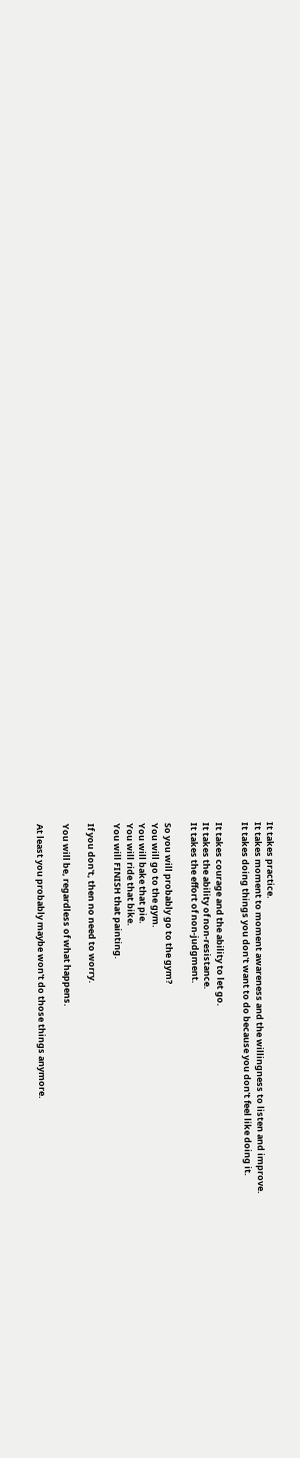It takes practice.
It takes moment to moment awareness and the willingness to listen and improve.
It takes doing things you don't want to do because you don't feel like doing it.

It takes courage and the ability to let go.
It takes the ability of non-resistance.
It takes the effort of non-judgment.

So you will probably go to the gym?
You will go to the gym.
You will bake that pie.
You will ride that bike.
You will FINISH that painting.

If you don't, then no need to worry.

You will be, regardless of what happens.

At least you probably maybe won't do those things anymore.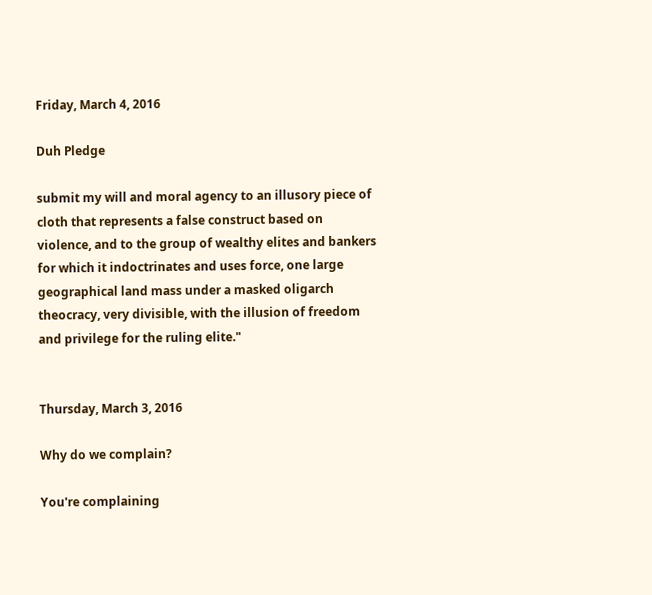Friday, March 4, 2016

Duh Pledge

submit my will and moral agency to an illusory piece of cloth that represents a false construct based on violence, and to the group of wealthy elites and bankers for which it indoctrinates and uses force, one large geographical land mass under a masked oligarch theocracy, very divisible, with the illusion of freedom and privilege for the ruling elite."


Thursday, March 3, 2016

Why do we complain?

You're complaining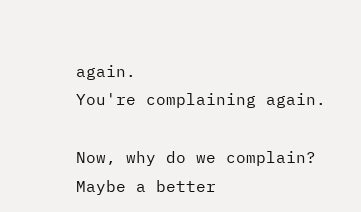again.
You're complaining again.

Now, why do we complain?
Maybe a better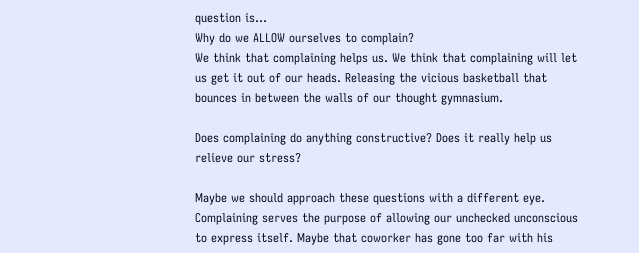question is...
Why do we ALLOW ourselves to complain?
We think that complaining helps us. We think that complaining will let us get it out of our heads. Releasing the vicious basketball that bounces in between the walls of our thought gymnasium.

Does complaining do anything constructive? Does it really help us relieve our stress?

Maybe we should approach these questions with a different eye. Complaining serves the purpose of allowing our unchecked unconscious to express itself. Maybe that coworker has gone too far with his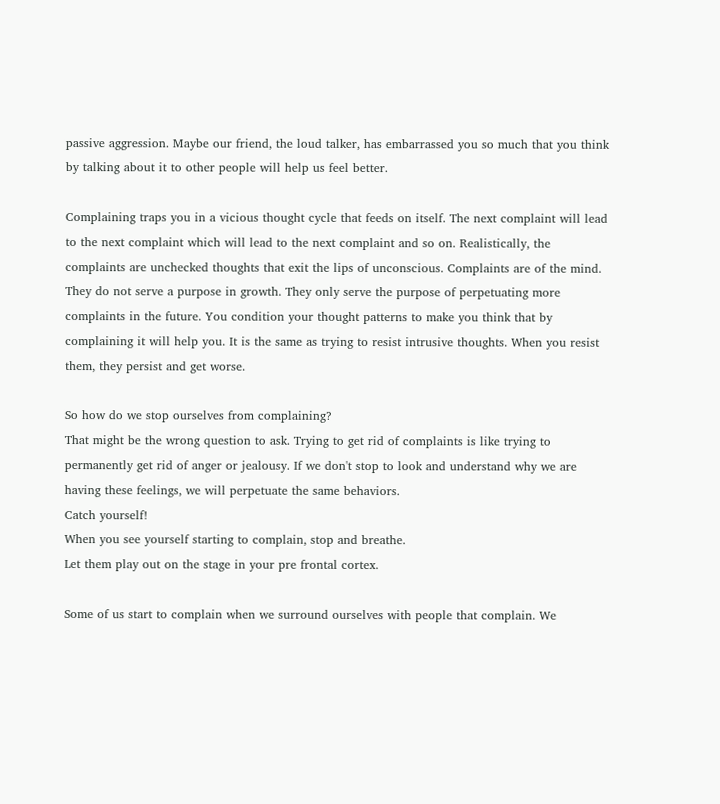passive aggression. Maybe our friend, the loud talker, has embarrassed you so much that you think by talking about it to other people will help us feel better.

Complaining traps you in a vicious thought cycle that feeds on itself. The next complaint will lead to the next complaint which will lead to the next complaint and so on. Realistically, the complaints are unchecked thoughts that exit the lips of unconscious. Complaints are of the mind. They do not serve a purpose in growth. They only serve the purpose of perpetuating more complaints in the future. You condition your thought patterns to make you think that by complaining it will help you. It is the same as trying to resist intrusive thoughts. When you resist them, they persist and get worse.

So how do we stop ourselves from complaining?
That might be the wrong question to ask. Trying to get rid of complaints is like trying to permanently get rid of anger or jealousy. If we don't stop to look and understand why we are having these feelings, we will perpetuate the same behaviors.
Catch yourself!
When you see yourself starting to complain, stop and breathe.
Let them play out on the stage in your pre frontal cortex.

Some of us start to complain when we surround ourselves with people that complain. We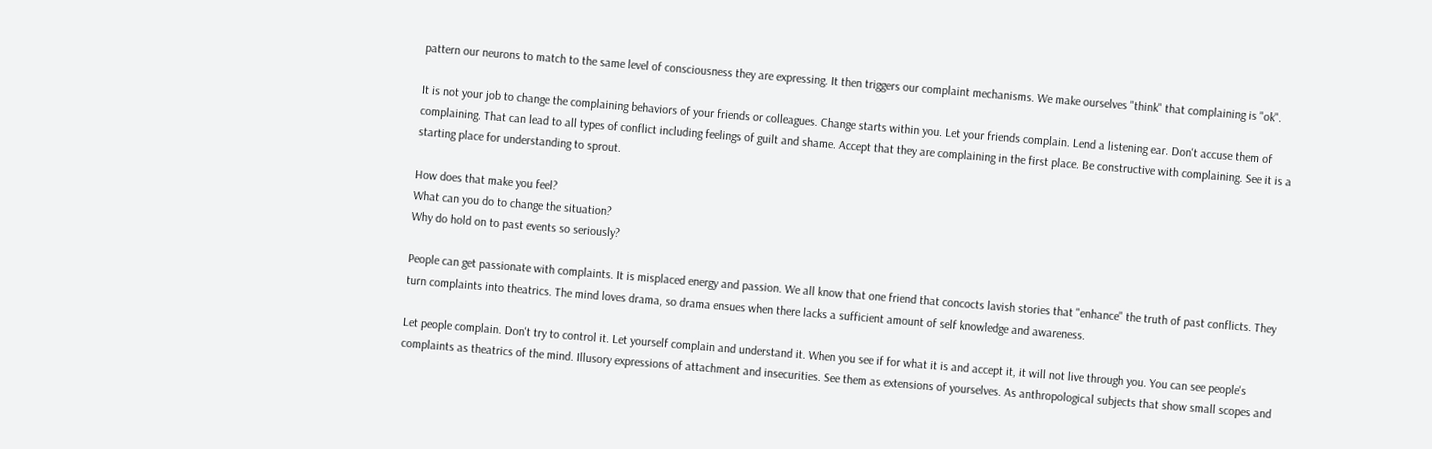pattern our neurons to match to the same level of consciousness they are expressing. It then triggers our complaint mechanisms. We make ourselves "think" that complaining is "ok".

It is not your job to change the complaining behaviors of your friends or colleagues. Change starts within you. Let your friends complain. Lend a listening ear. Don't accuse them of complaining. That can lead to all types of conflict including feelings of guilt and shame. Accept that they are complaining in the first place. Be constructive with complaining. See it is a starting place for understanding to sprout.

How does that make you feel?
What can you do to change the situation?
Why do hold on to past events so seriously?

People can get passionate with complaints. It is misplaced energy and passion. We all know that one friend that concocts lavish stories that "enhance" the truth of past conflicts. They turn complaints into theatrics. The mind loves drama, so drama ensues when there lacks a sufficient amount of self knowledge and awareness.

Let people complain. Don't try to control it. Let yourself complain and understand it. When you see if for what it is and accept it, it will not live through you. You can see people's complaints as theatrics of the mind. Illusory expressions of attachment and insecurities. See them as extensions of yourselves. As anthropological subjects that show small scopes and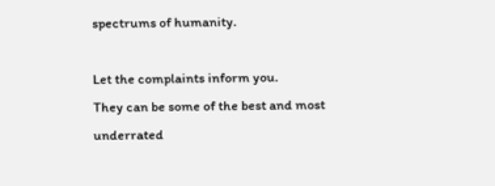spectrums of humanity.

Let the complaints inform you.
They can be some of the best and most underrated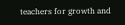teachers for growth and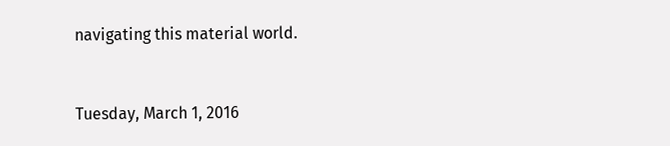navigating this material world.


Tuesday, March 1, 2016